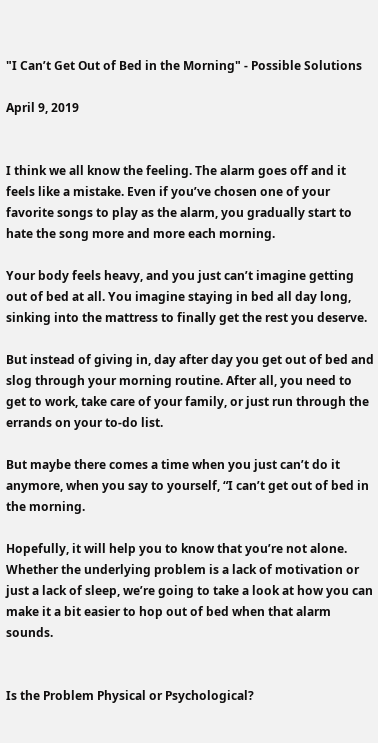"I Can’t Get Out of Bed in the Morning" - Possible Solutions

April 9, 2019


I think we all know the feeling. The alarm goes off and it feels like a mistake. Even if you’ve chosen one of your favorite songs to play as the alarm, you gradually start to hate the song more and more each morning.

Your body feels heavy, and you just can’t imagine getting out of bed at all. You imagine staying in bed all day long, sinking into the mattress to finally get the rest you deserve.

But instead of giving in, day after day you get out of bed and slog through your morning routine. After all, you need to get to work, take care of your family, or just run through the errands on your to-do list.

But maybe there comes a time when you just can’t do it anymore, when you say to yourself, “I can’t get out of bed in the morning.

Hopefully, it will help you to know that you’re not alone. Whether the underlying problem is a lack of motivation or just a lack of sleep, we’re going to take a look at how you can make it a bit easier to hop out of bed when that alarm sounds.


Is the Problem Physical or Psychological?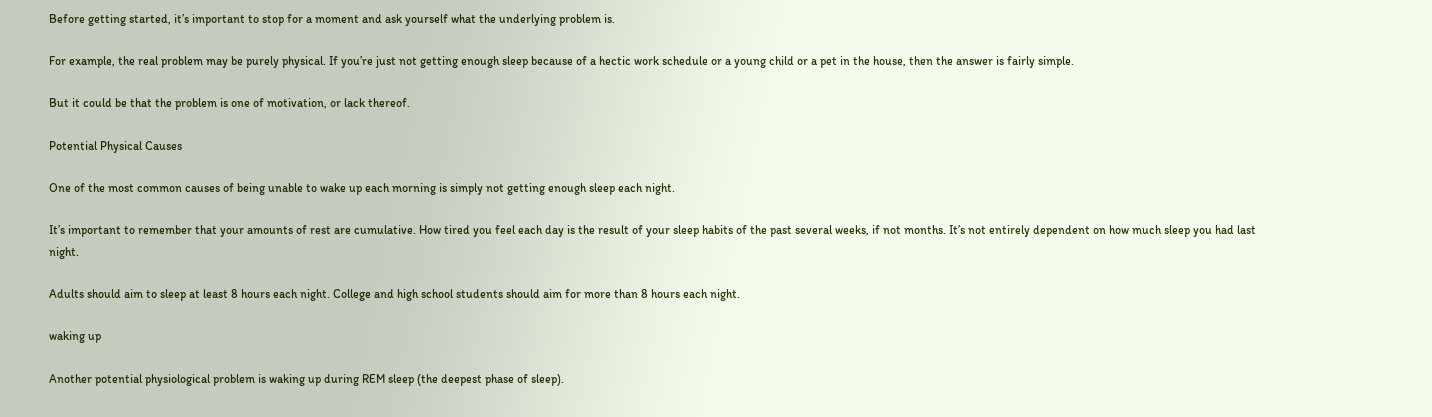Before getting started, it’s important to stop for a moment and ask yourself what the underlying problem is.

For example, the real problem may be purely physical. If you’re just not getting enough sleep because of a hectic work schedule or a young child or a pet in the house, then the answer is fairly simple.

But it could be that the problem is one of motivation, or lack thereof.

Potential Physical Causes

One of the most common causes of being unable to wake up each morning is simply not getting enough sleep each night.

It’s important to remember that your amounts of rest are cumulative. How tired you feel each day is the result of your sleep habits of the past several weeks, if not months. It’s not entirely dependent on how much sleep you had last night.

Adults should aim to sleep at least 8 hours each night. College and high school students should aim for more than 8 hours each night.

waking up

Another potential physiological problem is waking up during REM sleep (the deepest phase of sleep).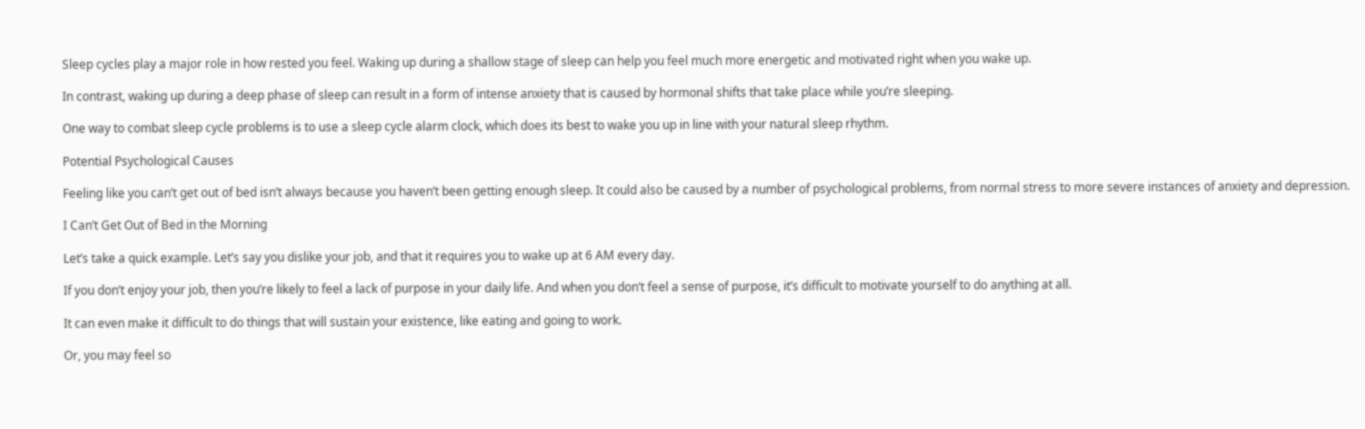Sleep cycles play a major role in how rested you feel. Waking up during a shallow stage of sleep can help you feel much more energetic and motivated right when you wake up.

In contrast, waking up during a deep phase of sleep can result in a form of intense anxiety that is caused by hormonal shifts that take place while you’re sleeping.

One way to combat sleep cycle problems is to use a sleep cycle alarm clock, which does its best to wake you up in line with your natural sleep rhythm.

Potential Psychological Causes

Feeling like you can’t get out of bed isn’t always because you haven’t been getting enough sleep. It could also be caused by a number of psychological problems, from normal stress to more severe instances of anxiety and depression.

I Can’t Get Out of Bed in the Morning

Let’s take a quick example. Let’s say you dislike your job, and that it requires you to wake up at 6 AM every day.

If you don’t enjoy your job, then you’re likely to feel a lack of purpose in your daily life. And when you don’t feel a sense of purpose, it’s difficult to motivate yourself to do anything at all.

It can even make it difficult to do things that will sustain your existence, like eating and going to work.

Or, you may feel so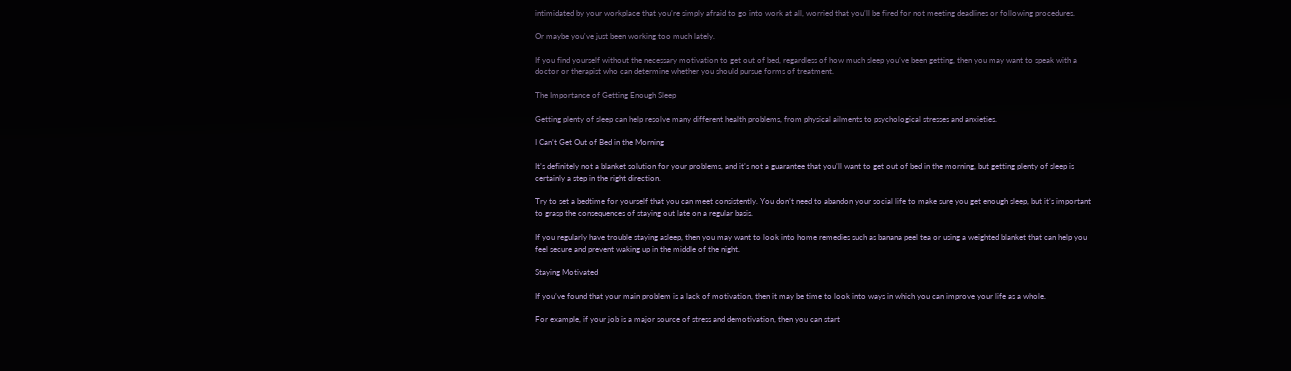intimidated by your workplace that you’re simply afraid to go into work at all, worried that you’ll be fired for not meeting deadlines or following procedures.

Or maybe you've just been working too much lately.

If you find yourself without the necessary motivation to get out of bed, regardless of how much sleep you’ve been getting, then you may want to speak with a doctor or therapist who can determine whether you should pursue forms of treatment.

The Importance of Getting Enough Sleep

Getting plenty of sleep can help resolve many different health problems, from physical ailments to psychological stresses and anxieties.

I Can’t Get Out of Bed in the Morning

It’s definitely not a blanket solution for your problems, and it’s not a guarantee that you’ll want to get out of bed in the morning, but getting plenty of sleep is certainly a step in the right direction.

Try to set a bedtime for yourself that you can meet consistently. You don’t need to abandon your social life to make sure you get enough sleep, but it’s important to grasp the consequences of staying out late on a regular basis.

If you regularly have trouble staying asleep, then you may want to look into home remedies such as banana peel tea or using a weighted blanket that can help you feel secure and prevent waking up in the middle of the night.

Staying Motivated

If you’ve found that your main problem is a lack of motivation, then it may be time to look into ways in which you can improve your life as a whole.

For example, if your job is a major source of stress and demotivation, then you can start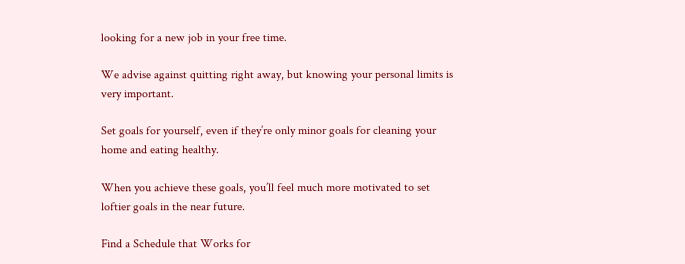looking for a new job in your free time.

We advise against quitting right away, but knowing your personal limits is very important.

Set goals for yourself, even if they’re only minor goals for cleaning your home and eating healthy.

When you achieve these goals, you’ll feel much more motivated to set loftier goals in the near future.

Find a Schedule that Works for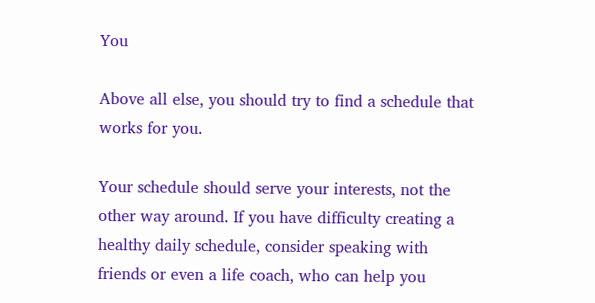You

Above all else, you should try to find a schedule that works for you.

Your schedule should serve your interests, not the other way around. If you have difficulty creating a healthy daily schedule, consider speaking with friends or even a life coach, who can help you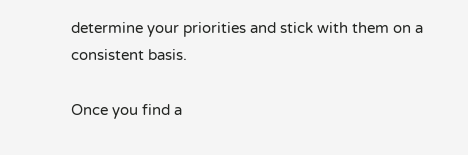determine your priorities and stick with them on a consistent basis.

Once you find a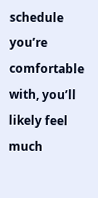schedule you’re comfortable with, you’ll likely feel much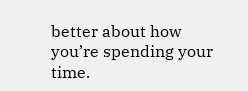better about how you’re spending your time.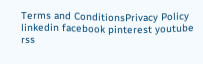Terms and ConditionsPrivacy Policy
linkedin facebook pinterest youtube rss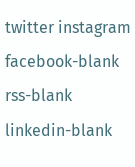twitter instagram facebook-blank rss-blank linkedin-blank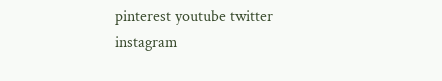pinterest youtube twitter instagram